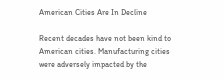American Cities Are In Decline

Recent decades have not been kind to American cities. Manufacturing cities were adversely impacted by the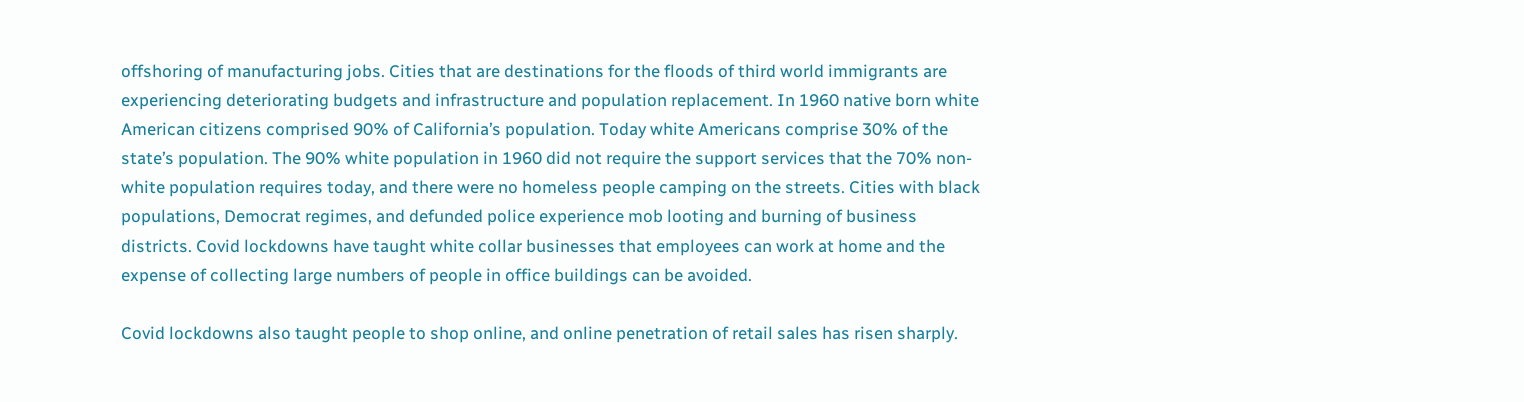offshoring of manufacturing jobs. Cities that are destinations for the floods of third world immigrants are experiencing deteriorating budgets and infrastructure and population replacement. In 1960 native born white American citizens comprised 90% of California’s population. Today white Americans comprise 30% of the state’s population. The 90% white population in 1960 did not require the support services that the 70% non-white population requires today, and there were no homeless people camping on the streets. Cities with black populations, Democrat regimes, and defunded police experience mob looting and burning of business districts. Covid lockdowns have taught white collar businesses that employees can work at home and the expense of collecting large numbers of people in office buildings can be avoided.

Covid lockdowns also taught people to shop online, and online penetration of retail sales has risen sharply.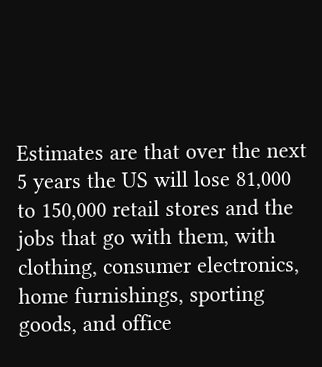Estimates are that over the next 5 years the US will lose 81,000 to 150,000 retail stores and the jobs that go with them, with clothing, consumer electronics, home furnishings, sporting goods, and office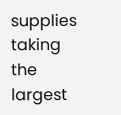supplies taking the largest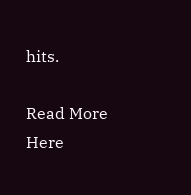hits.

Read More Here